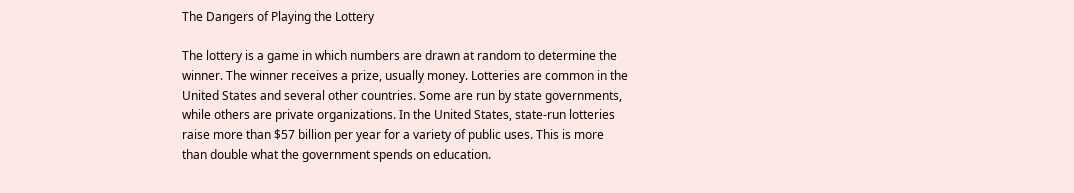The Dangers of Playing the Lottery

The lottery is a game in which numbers are drawn at random to determine the winner. The winner receives a prize, usually money. Lotteries are common in the United States and several other countries. Some are run by state governments, while others are private organizations. In the United States, state-run lotteries raise more than $57 billion per year for a variety of public uses. This is more than double what the government spends on education.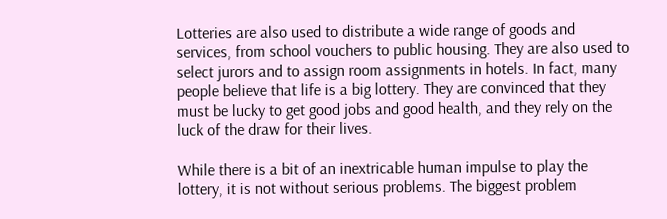Lotteries are also used to distribute a wide range of goods and services, from school vouchers to public housing. They are also used to select jurors and to assign room assignments in hotels. In fact, many people believe that life is a big lottery. They are convinced that they must be lucky to get good jobs and good health, and they rely on the luck of the draw for their lives.

While there is a bit of an inextricable human impulse to play the lottery, it is not without serious problems. The biggest problem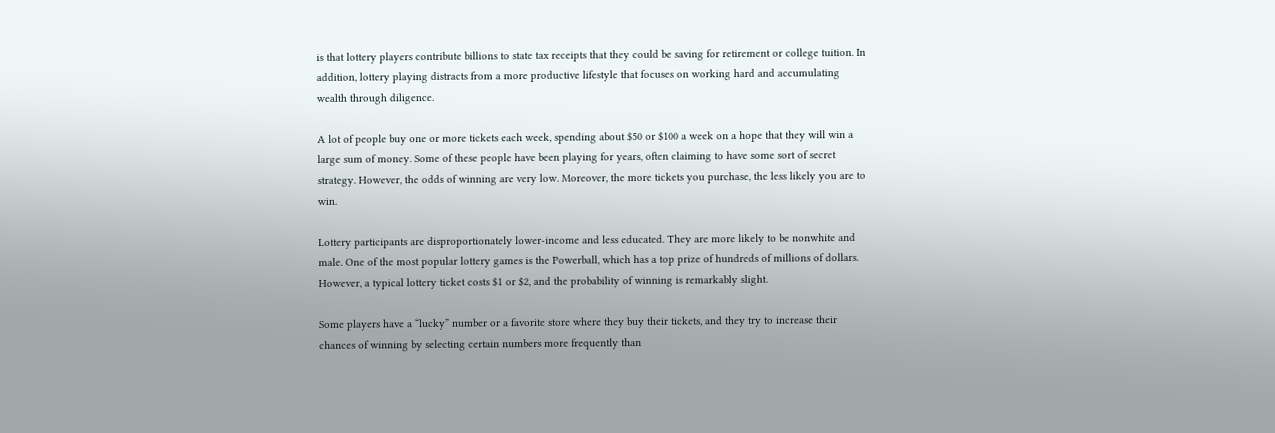is that lottery players contribute billions to state tax receipts that they could be saving for retirement or college tuition. In addition, lottery playing distracts from a more productive lifestyle that focuses on working hard and accumulating wealth through diligence.

A lot of people buy one or more tickets each week, spending about $50 or $100 a week on a hope that they will win a large sum of money. Some of these people have been playing for years, often claiming to have some sort of secret strategy. However, the odds of winning are very low. Moreover, the more tickets you purchase, the less likely you are to win.

Lottery participants are disproportionately lower-income and less educated. They are more likely to be nonwhite and male. One of the most popular lottery games is the Powerball, which has a top prize of hundreds of millions of dollars. However, a typical lottery ticket costs $1 or $2, and the probability of winning is remarkably slight.

Some players have a “lucky” number or a favorite store where they buy their tickets, and they try to increase their chances of winning by selecting certain numbers more frequently than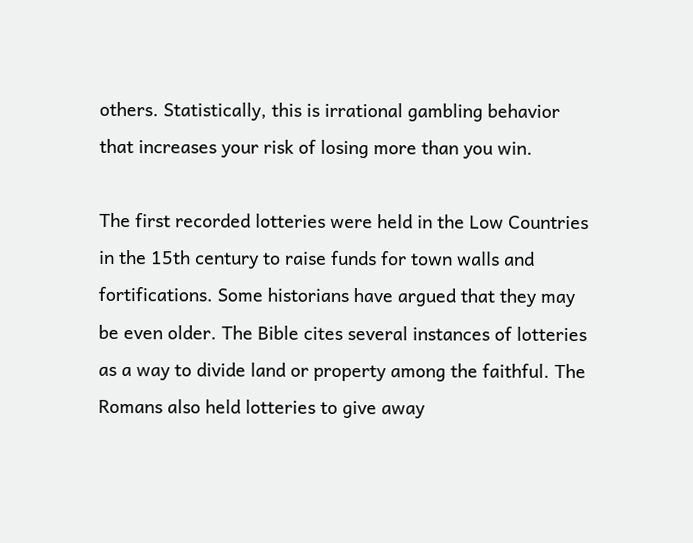others. Statistically, this is irrational gambling behavior that increases your risk of losing more than you win.

The first recorded lotteries were held in the Low Countries in the 15th century to raise funds for town walls and fortifications. Some historians have argued that they may be even older. The Bible cites several instances of lotteries as a way to divide land or property among the faithful. The Romans also held lotteries to give away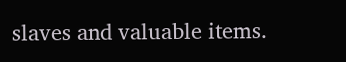slaves and valuable items.